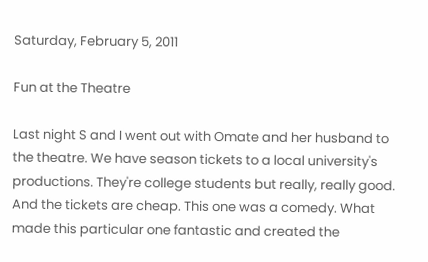Saturday, February 5, 2011

Fun at the Theatre

Last night S and I went out with Omate and her husband to the theatre. We have season tickets to a local university's productions. They're college students but really, really good. And the tickets are cheap. This one was a comedy. What made this particular one fantastic and created the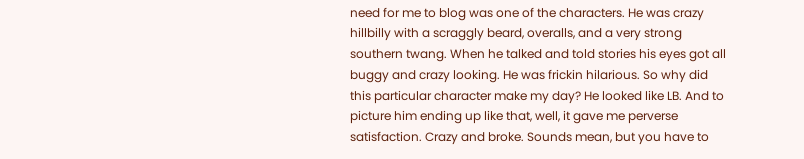need for me to blog was one of the characters. He was crazy hillbilly with a scraggly beard, overalls, and a very strong southern twang. When he talked and told stories his eyes got all buggy and crazy looking. He was frickin hilarious. So why did this particular character make my day? He looked like LB. And to picture him ending up like that, well, it gave me perverse satisfaction. Crazy and broke. Sounds mean, but you have to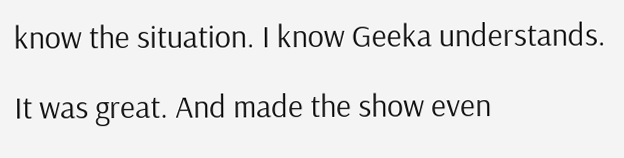know the situation. I know Geeka understands.

It was great. And made the show even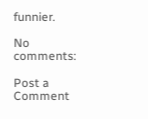funnier.

No comments:

Post a Comment